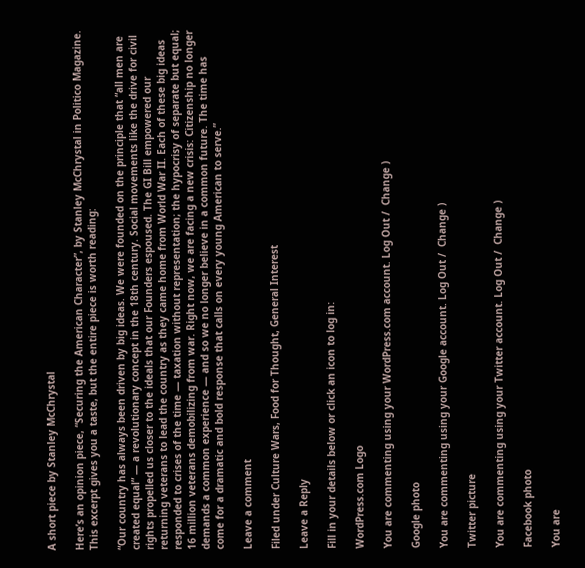A short piece by Stanley McChrystal

Here’s an opinion piece, “Securing the American Character”, by Stanley McChrystal in Politico Magazine.  This excerpt gives you a taste, but the entire piece is worth reading:

“Our country has always been driven by big ideas. We were founded on the principle that “all men are created equal” — a revolutionary concept in the 18th century. Social movements like the drive for civil rights propelled us closer to the ideals that our Founders espoused. The GI Bill empowered our returning veterans to lead the country as they came home from World War II. Each of these big ideas responded to crises of the time — taxation without representation; the hypocrisy of separate but equal; 16 million veterans demobilizing from war. Right now, we are facing a new crisis: Citizenship no longer demands a common experience — and so we no longer believe in a common future. The time has come for a dramatic and bold response that calls on every young American to serve.”

Leave a comment

Filed under Culture Wars, Food for Thought, General Interest

Leave a Reply

Fill in your details below or click an icon to log in:

WordPress.com Logo

You are commenting using your WordPress.com account. Log Out /  Change )

Google photo

You are commenting using your Google account. Log Out /  Change )

Twitter picture

You are commenting using your Twitter account. Log Out /  Change )

Facebook photo

You are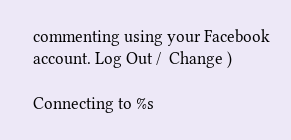commenting using your Facebook account. Log Out /  Change )

Connecting to %s